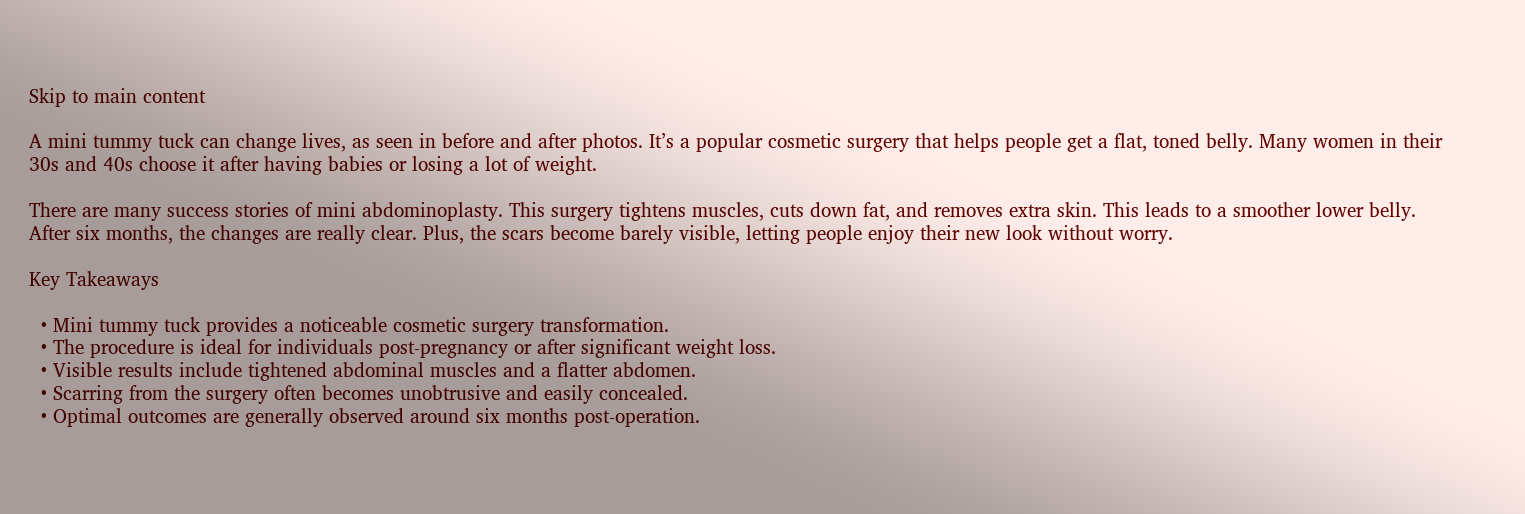Skip to main content

A mini tummy tuck can change lives, as seen in before and after photos. It’s a popular cosmetic surgery that helps people get a flat, toned belly. Many women in their 30s and 40s choose it after having babies or losing a lot of weight.

There are many success stories of mini abdominoplasty. This surgery tightens muscles, cuts down fat, and removes extra skin. This leads to a smoother lower belly. After six months, the changes are really clear. Plus, the scars become barely visible, letting people enjoy their new look without worry.

Key Takeaways

  • Mini tummy tuck provides a noticeable cosmetic surgery transformation.
  • The procedure is ideal for individuals post-pregnancy or after significant weight loss.
  • Visible results include tightened abdominal muscles and a flatter abdomen.
  • Scarring from the surgery often becomes unobtrusive and easily concealed.
  • Optimal outcomes are generally observed around six months post-operation.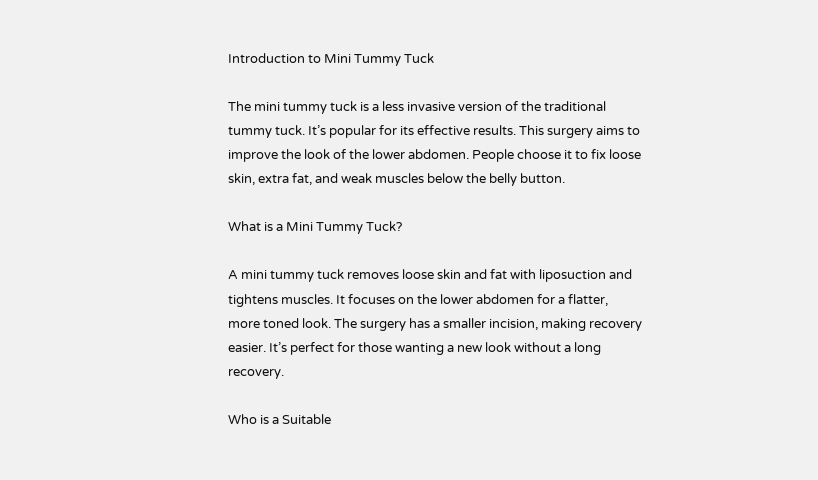Introduction to Mini Tummy Tuck

The mini tummy tuck is a less invasive version of the traditional tummy tuck. It’s popular for its effective results. This surgery aims to improve the look of the lower abdomen. People choose it to fix loose skin, extra fat, and weak muscles below the belly button.

What is a Mini Tummy Tuck?

A mini tummy tuck removes loose skin and fat with liposuction and tightens muscles. It focuses on the lower abdomen for a flatter, more toned look. The surgery has a smaller incision, making recovery easier. It’s perfect for those wanting a new look without a long recovery.

Who is a Suitable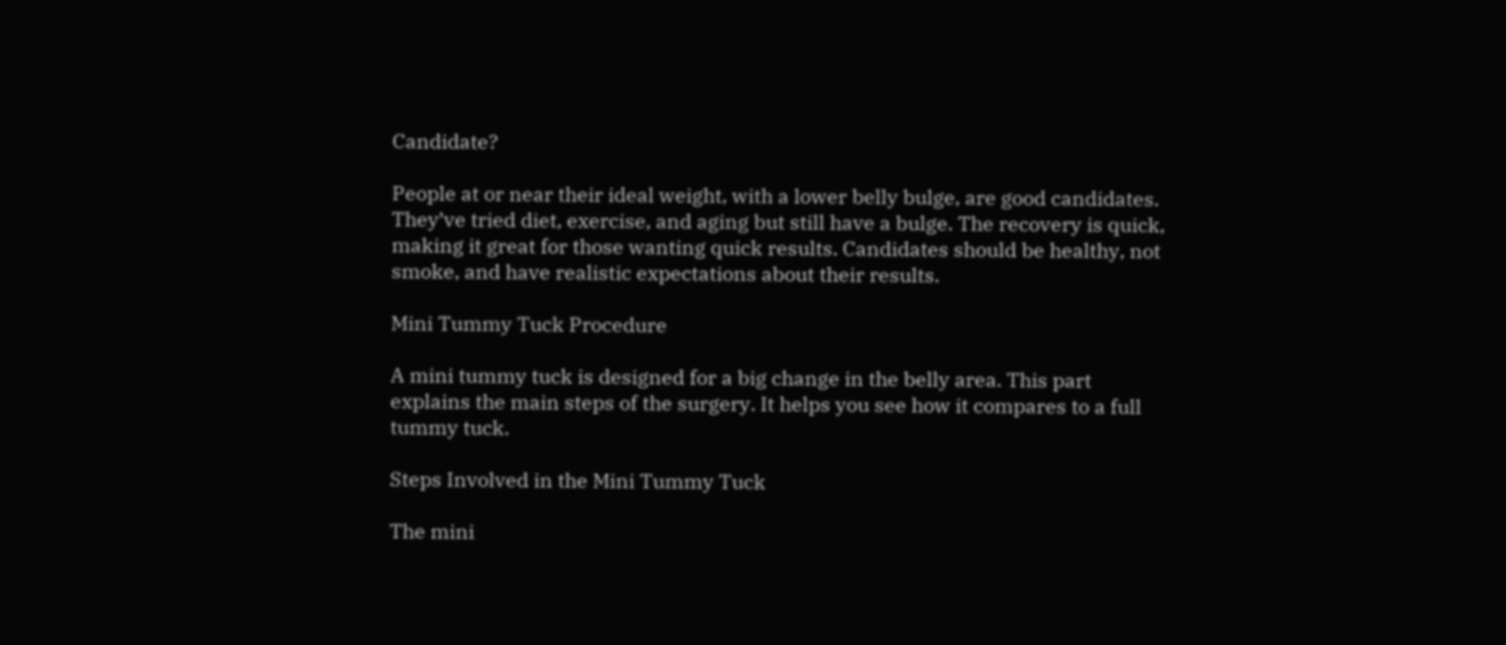Candidate?

People at or near their ideal weight, with a lower belly bulge, are good candidates. They’ve tried diet, exercise, and aging but still have a bulge. The recovery is quick, making it great for those wanting quick results. Candidates should be healthy, not smoke, and have realistic expectations about their results.

Mini Tummy Tuck Procedure

A mini tummy tuck is designed for a big change in the belly area. This part explains the main steps of the surgery. It helps you see how it compares to a full tummy tuck.

Steps Involved in the Mini Tummy Tuck

The mini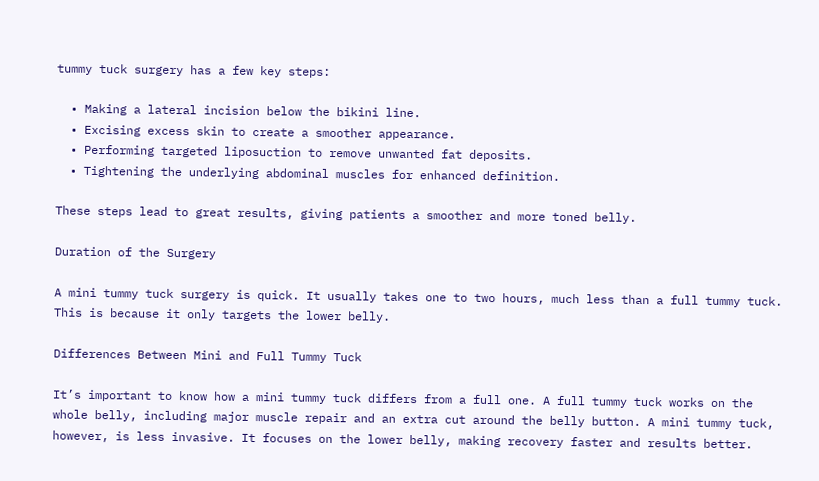tummy tuck surgery has a few key steps:

  • Making a lateral incision below the bikini line.
  • Excising excess skin to create a smoother appearance.
  • Performing targeted liposuction to remove unwanted fat deposits.
  • Tightening the underlying abdominal muscles for enhanced definition.

These steps lead to great results, giving patients a smoother and more toned belly.

Duration of the Surgery

A mini tummy tuck surgery is quick. It usually takes one to two hours, much less than a full tummy tuck. This is because it only targets the lower belly.

Differences Between Mini and Full Tummy Tuck

It’s important to know how a mini tummy tuck differs from a full one. A full tummy tuck works on the whole belly, including major muscle repair and an extra cut around the belly button. A mini tummy tuck, however, is less invasive. It focuses on the lower belly, making recovery faster and results better.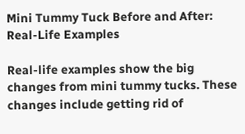Mini Tummy Tuck Before and After: Real-Life Examples

Real-life examples show the big changes from mini tummy tucks. These changes include getting rid of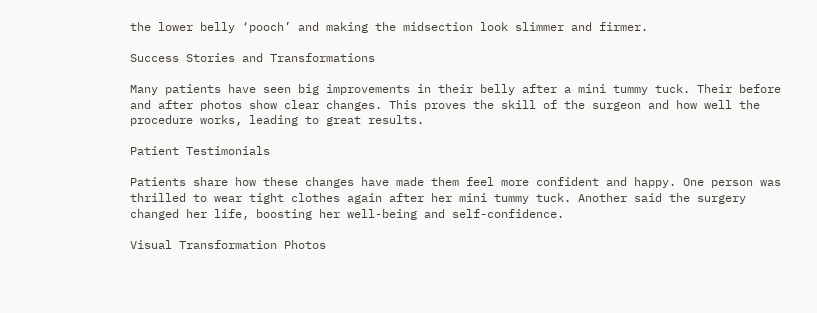the lower belly ‘pooch’ and making the midsection look slimmer and firmer.

Success Stories and Transformations

Many patients have seen big improvements in their belly after a mini tummy tuck. Their before and after photos show clear changes. This proves the skill of the surgeon and how well the procedure works, leading to great results.

Patient Testimonials

Patients share how these changes have made them feel more confident and happy. One person was thrilled to wear tight clothes again after her mini tummy tuck. Another said the surgery changed her life, boosting her well-being and self-confidence.

Visual Transformation Photos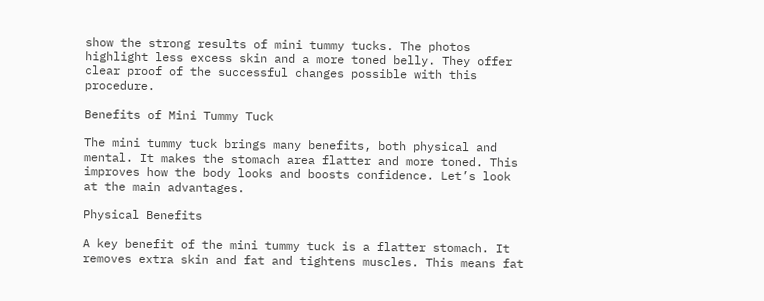show the strong results of mini tummy tucks. The photos highlight less excess skin and a more toned belly. They offer clear proof of the successful changes possible with this procedure.

Benefits of Mini Tummy Tuck

The mini tummy tuck brings many benefits, both physical and mental. It makes the stomach area flatter and more toned. This improves how the body looks and boosts confidence. Let’s look at the main advantages.

Physical Benefits

A key benefit of the mini tummy tuck is a flatter stomach. It removes extra skin and fat and tightens muscles. This means fat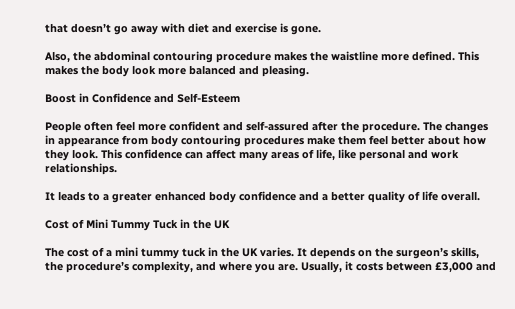that doesn’t go away with diet and exercise is gone.

Also, the abdominal contouring procedure makes the waistline more defined. This makes the body look more balanced and pleasing.

Boost in Confidence and Self-Esteem

People often feel more confident and self-assured after the procedure. The changes in appearance from body contouring procedures make them feel better about how they look. This confidence can affect many areas of life, like personal and work relationships.

It leads to a greater enhanced body confidence and a better quality of life overall.

Cost of Mini Tummy Tuck in the UK

The cost of a mini tummy tuck in the UK varies. It depends on the surgeon’s skills, the procedure’s complexity, and where you are. Usually, it costs between £3,000 and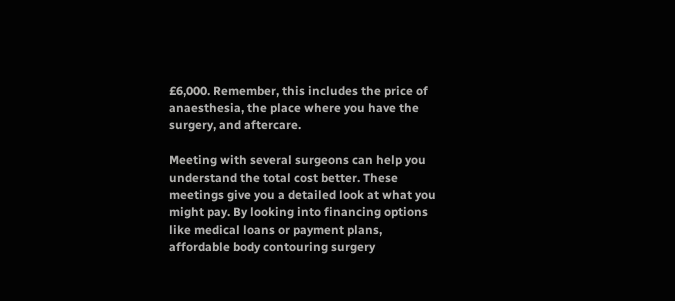£6,000. Remember, this includes the price of anaesthesia, the place where you have the surgery, and aftercare.

Meeting with several surgeons can help you understand the total cost better. These meetings give you a detailed look at what you might pay. By looking into financing options like medical loans or payment plans, affordable body contouring surgery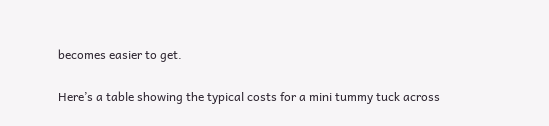becomes easier to get.

Here’s a table showing the typical costs for a mini tummy tuck across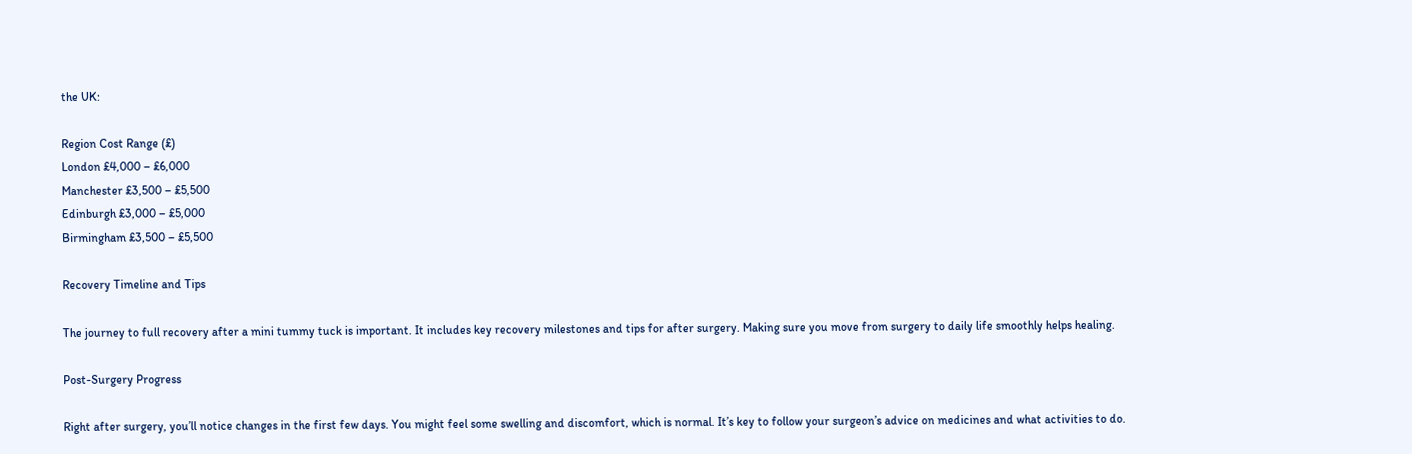the UK:

Region Cost Range (£)
London £4,000 – £6,000
Manchester £3,500 – £5,500
Edinburgh £3,000 – £5,000
Birmingham £3,500 – £5,500

Recovery Timeline and Tips

The journey to full recovery after a mini tummy tuck is important. It includes key recovery milestones and tips for after surgery. Making sure you move from surgery to daily life smoothly helps healing.

Post-Surgery Progress

Right after surgery, you’ll notice changes in the first few days. You might feel some swelling and discomfort, which is normal. It’s key to follow your surgeon’s advice on medicines and what activities to do.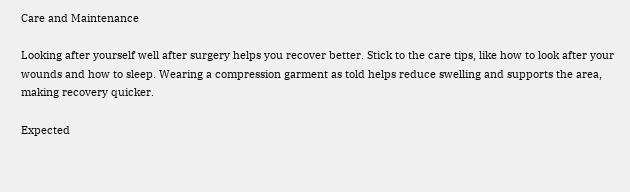Care and Maintenance

Looking after yourself well after surgery helps you recover better. Stick to the care tips, like how to look after your wounds and how to sleep. Wearing a compression garment as told helps reduce swelling and supports the area, making recovery quicker.

Expected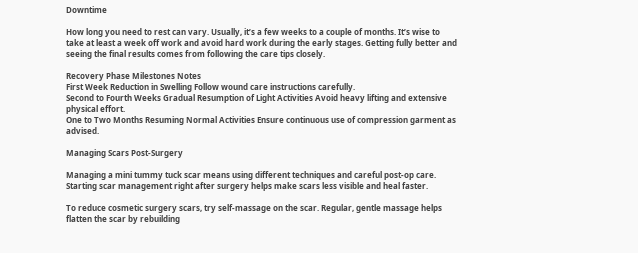Downtime

How long you need to rest can vary. Usually, it’s a few weeks to a couple of months. It’s wise to take at least a week off work and avoid hard work during the early stages. Getting fully better and seeing the final results comes from following the care tips closely.

Recovery Phase Milestones Notes
First Week Reduction in Swelling Follow wound care instructions carefully.
Second to Fourth Weeks Gradual Resumption of Light Activities Avoid heavy lifting and extensive physical effort.
One to Two Months Resuming Normal Activities Ensure continuous use of compression garment as advised.

Managing Scars Post-Surgery

Managing a mini tummy tuck scar means using different techniques and careful post-op care. Starting scar management right after surgery helps make scars less visible and heal faster.

To reduce cosmetic surgery scars, try self-massage on the scar. Regular, gentle massage helps flatten the scar by rebuilding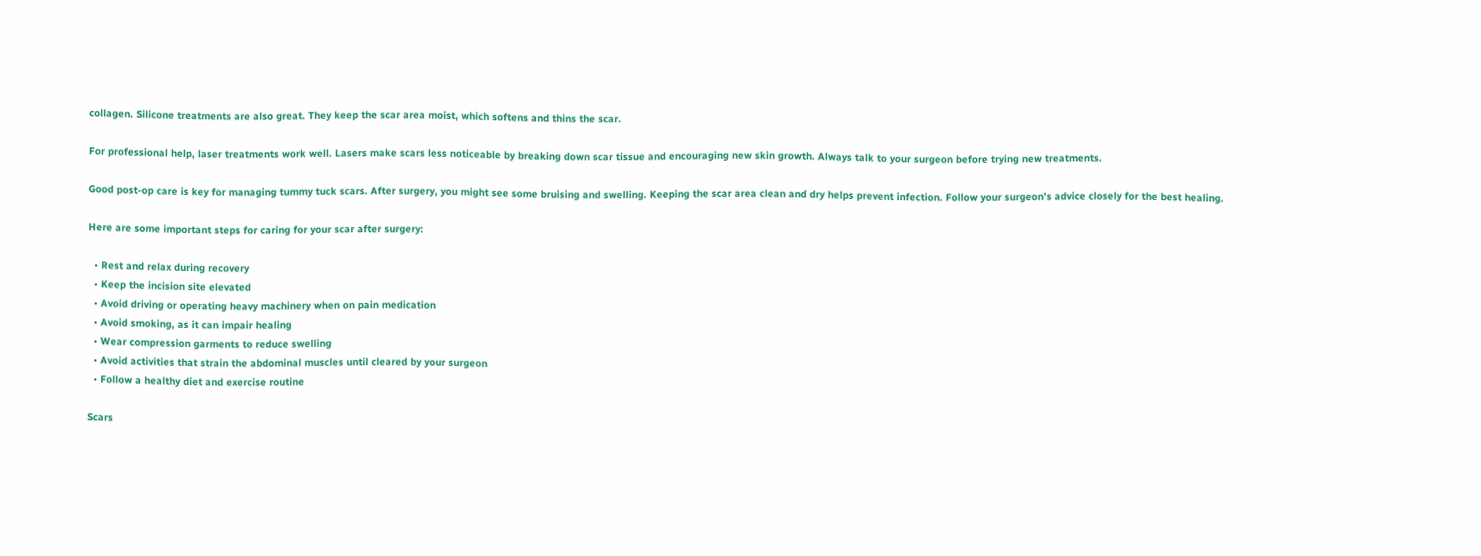collagen. Silicone treatments are also great. They keep the scar area moist, which softens and thins the scar.

For professional help, laser treatments work well. Lasers make scars less noticeable by breaking down scar tissue and encouraging new skin growth. Always talk to your surgeon before trying new treatments.

Good post-op care is key for managing tummy tuck scars. After surgery, you might see some bruising and swelling. Keeping the scar area clean and dry helps prevent infection. Follow your surgeon’s advice closely for the best healing.

Here are some important steps for caring for your scar after surgery:

  • Rest and relax during recovery
  • Keep the incision site elevated
  • Avoid driving or operating heavy machinery when on pain medication
  • Avoid smoking, as it can impair healing
  • Wear compression garments to reduce swelling
  • Avoid activities that strain the abdominal muscles until cleared by your surgeon
  • Follow a healthy diet and exercise routine

Scars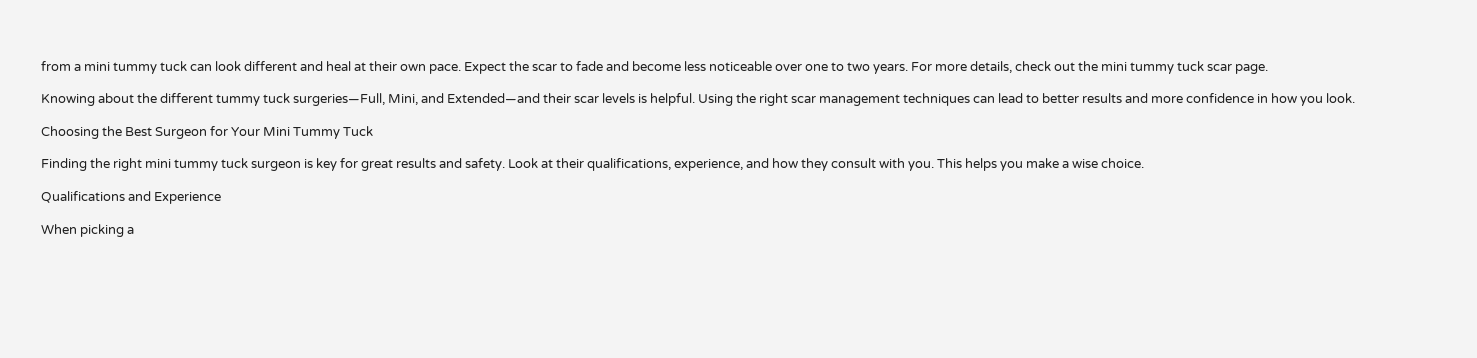from a mini tummy tuck can look different and heal at their own pace. Expect the scar to fade and become less noticeable over one to two years. For more details, check out the mini tummy tuck scar page.

Knowing about the different tummy tuck surgeries—Full, Mini, and Extended—and their scar levels is helpful. Using the right scar management techniques can lead to better results and more confidence in how you look.

Choosing the Best Surgeon for Your Mini Tummy Tuck

Finding the right mini tummy tuck surgeon is key for great results and safety. Look at their qualifications, experience, and how they consult with you. This helps you make a wise choice.

Qualifications and Experience

When picking a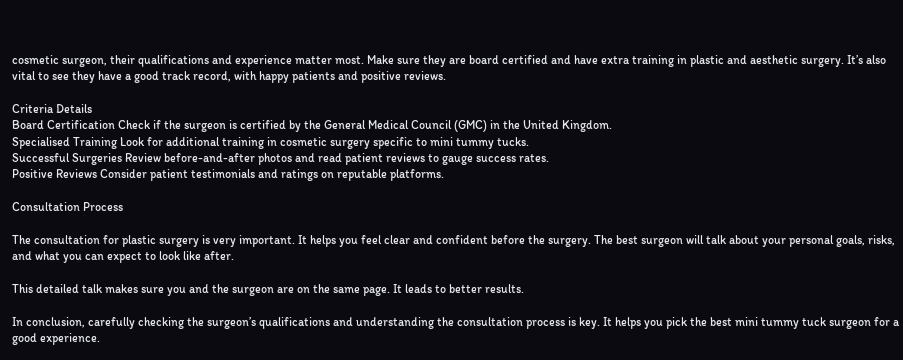cosmetic surgeon, their qualifications and experience matter most. Make sure they are board certified and have extra training in plastic and aesthetic surgery. It’s also vital to see they have a good track record, with happy patients and positive reviews.

Criteria Details
Board Certification Check if the surgeon is certified by the General Medical Council (GMC) in the United Kingdom.
Specialised Training Look for additional training in cosmetic surgery specific to mini tummy tucks.
Successful Surgeries Review before-and-after photos and read patient reviews to gauge success rates.
Positive Reviews Consider patient testimonials and ratings on reputable platforms.

Consultation Process

The consultation for plastic surgery is very important. It helps you feel clear and confident before the surgery. The best surgeon will talk about your personal goals, risks, and what you can expect to look like after.

This detailed talk makes sure you and the surgeon are on the same page. It leads to better results.

In conclusion, carefully checking the surgeon’s qualifications and understanding the consultation process is key. It helps you pick the best mini tummy tuck surgeon for a good experience.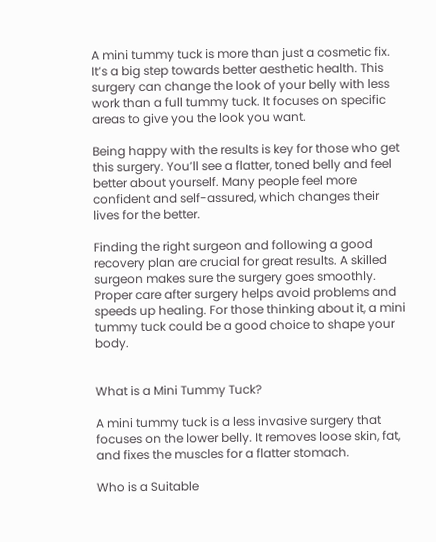A mini tummy tuck is more than just a cosmetic fix. It’s a big step towards better aesthetic health. This surgery can change the look of your belly with less work than a full tummy tuck. It focuses on specific areas to give you the look you want.

Being happy with the results is key for those who get this surgery. You’ll see a flatter, toned belly and feel better about yourself. Many people feel more confident and self-assured, which changes their lives for the better.

Finding the right surgeon and following a good recovery plan are crucial for great results. A skilled surgeon makes sure the surgery goes smoothly. Proper care after surgery helps avoid problems and speeds up healing. For those thinking about it, a mini tummy tuck could be a good choice to shape your body.


What is a Mini Tummy Tuck?

A mini tummy tuck is a less invasive surgery that focuses on the lower belly. It removes loose skin, fat, and fixes the muscles for a flatter stomach.

Who is a Suitable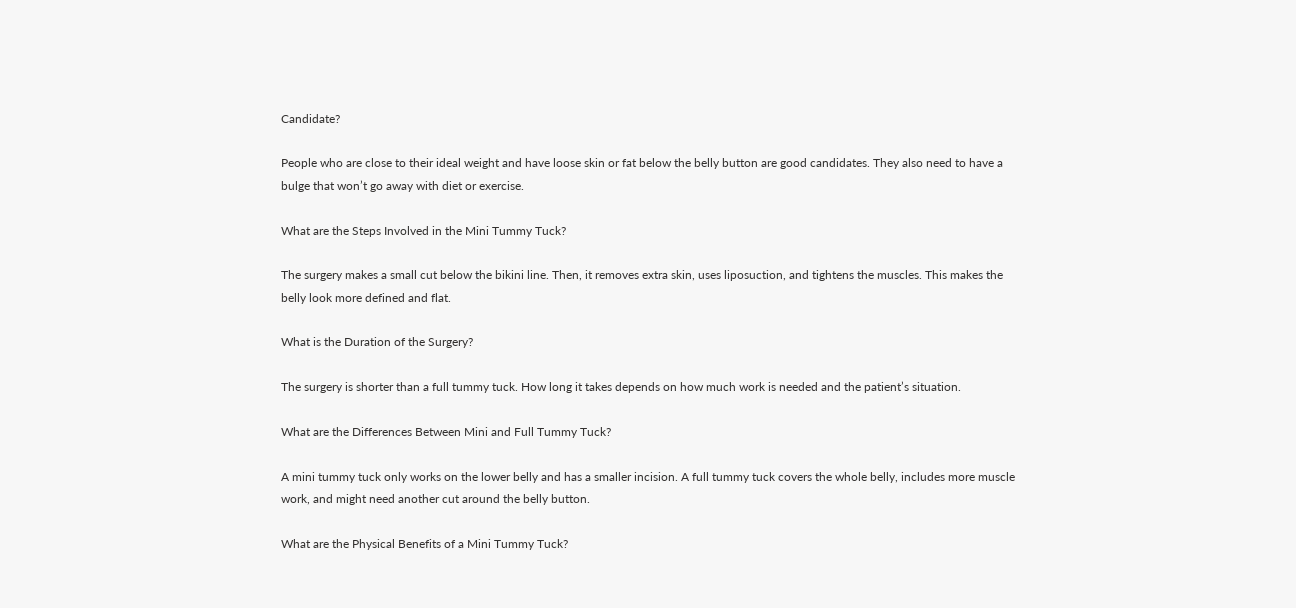Candidate?

People who are close to their ideal weight and have loose skin or fat below the belly button are good candidates. They also need to have a bulge that won’t go away with diet or exercise.

What are the Steps Involved in the Mini Tummy Tuck?

The surgery makes a small cut below the bikini line. Then, it removes extra skin, uses liposuction, and tightens the muscles. This makes the belly look more defined and flat.

What is the Duration of the Surgery?

The surgery is shorter than a full tummy tuck. How long it takes depends on how much work is needed and the patient’s situation.

What are the Differences Between Mini and Full Tummy Tuck?

A mini tummy tuck only works on the lower belly and has a smaller incision. A full tummy tuck covers the whole belly, includes more muscle work, and might need another cut around the belly button.

What are the Physical Benefits of a Mini Tummy Tuck?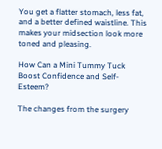You get a flatter stomach, less fat, and a better defined waistline. This makes your midsection look more toned and pleasing.

How Can a Mini Tummy Tuck Boost Confidence and Self-Esteem?

The changes from the surgery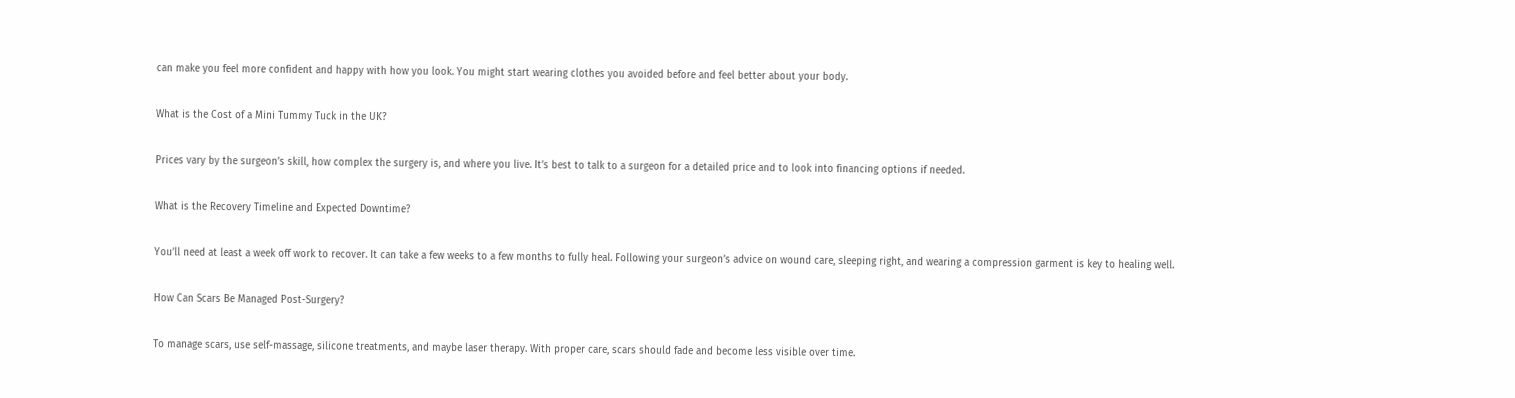can make you feel more confident and happy with how you look. You might start wearing clothes you avoided before and feel better about your body.

What is the Cost of a Mini Tummy Tuck in the UK?

Prices vary by the surgeon’s skill, how complex the surgery is, and where you live. It’s best to talk to a surgeon for a detailed price and to look into financing options if needed.

What is the Recovery Timeline and Expected Downtime?

You’ll need at least a week off work to recover. It can take a few weeks to a few months to fully heal. Following your surgeon’s advice on wound care, sleeping right, and wearing a compression garment is key to healing well.

How Can Scars Be Managed Post-Surgery?

To manage scars, use self-massage, silicone treatments, and maybe laser therapy. With proper care, scars should fade and become less visible over time.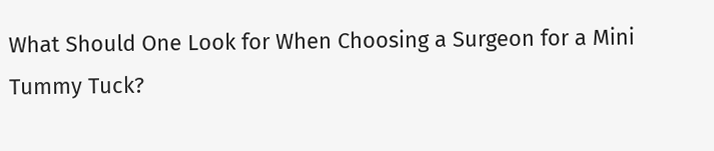What Should One Look for When Choosing a Surgeon for a Mini Tummy Tuck?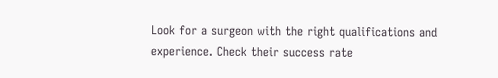Look for a surgeon with the right qualifications and experience. Check their success rate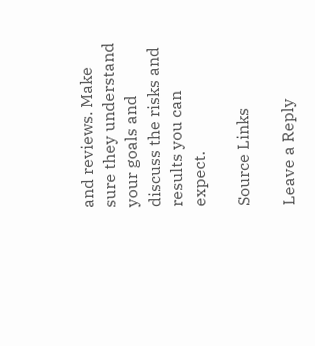and reviews. Make sure they understand your goals and discuss the risks and results you can expect.

Source Links

Leave a Reply